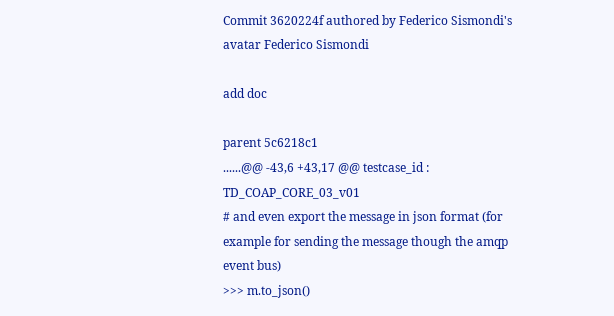Commit 3620224f authored by Federico Sismondi's avatar Federico Sismondi

add doc

parent 5c6218c1
......@@ -43,6 +43,17 @@ testcase_id : TD_COAP_CORE_03_v01
# and even export the message in json format (for example for sending the message though the amqp event bus)
>>> m.to_json()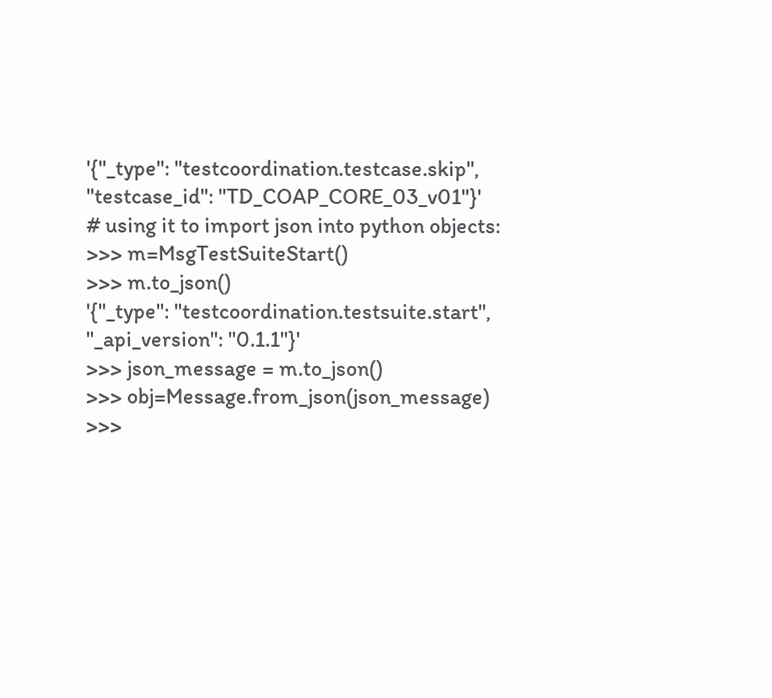'{"_type": "testcoordination.testcase.skip", "testcase_id": "TD_COAP_CORE_03_v01"}'
# using it to import json into python objects:
>>> m=MsgTestSuiteStart()
>>> m.to_json()
'{"_type": "testcoordination.testsuite.start", "_api_version": "0.1.1"}'
>>> json_message = m.to_json()
>>> obj=Message.from_json(json_message)
>>>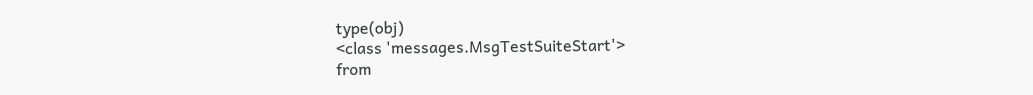type(obj)
<class 'messages.MsgTestSuiteStart'>
from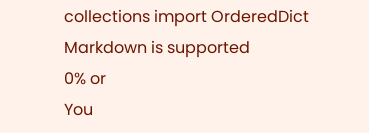collections import OrderedDict
Markdown is supported
0% or
You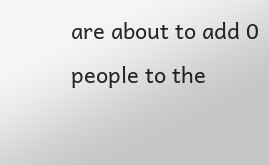are about to add 0 people to the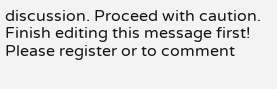discussion. Proceed with caution.
Finish editing this message first!
Please register or to comment